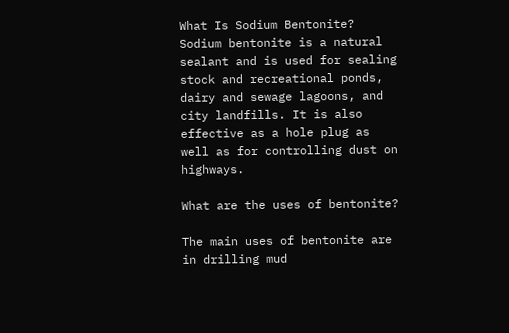What Is Sodium Bentonite? Sodium bentonite is a natural sealant and is used for sealing stock and recreational ponds, dairy and sewage lagoons, and city landfills. It is also effective as a hole plug as well as for controlling dust on highways.

What are the uses of bentonite?

The main uses of bentonite are in drilling mud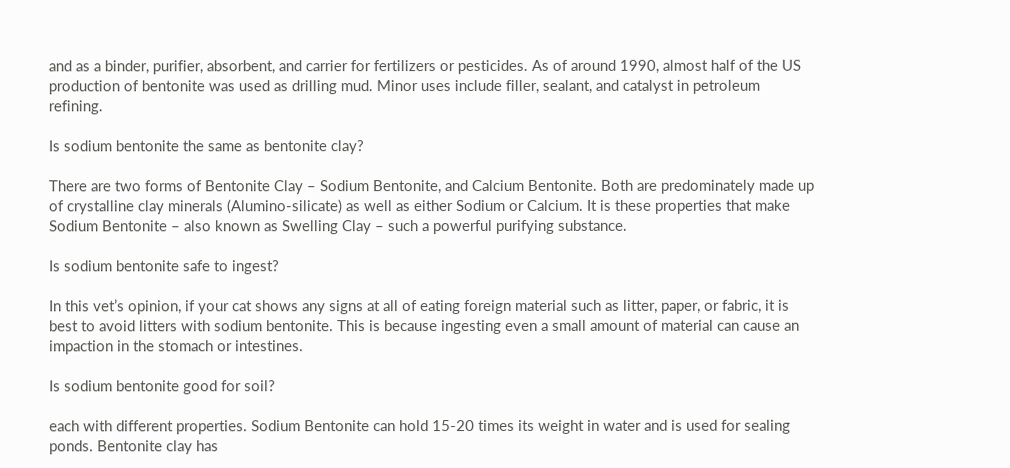and as a binder, purifier, absorbent, and carrier for fertilizers or pesticides. As of around 1990, almost half of the US production of bentonite was used as drilling mud. Minor uses include filler, sealant, and catalyst in petroleum refining.

Is sodium bentonite the same as bentonite clay?

There are two forms of Bentonite Clay – Sodium Bentonite, and Calcium Bentonite. Both are predominately made up of crystalline clay minerals (Alumino-silicate) as well as either Sodium or Calcium. It is these properties that make Sodium Bentonite – also known as Swelling Clay – such a powerful purifying substance.

Is sodium bentonite safe to ingest?

In this vet’s opinion, if your cat shows any signs at all of eating foreign material such as litter, paper, or fabric, it is best to avoid litters with sodium bentonite. This is because ingesting even a small amount of material can cause an impaction in the stomach or intestines.

Is sodium bentonite good for soil?

each with different properties. Sodium Bentonite can hold 15-20 times its weight in water and is used for sealing ponds. Bentonite clay has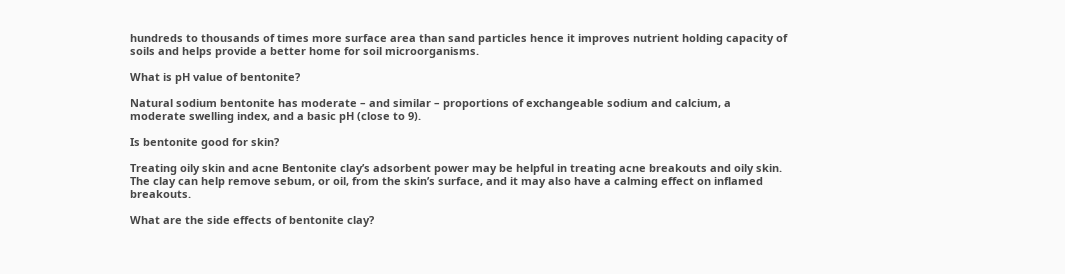hundreds to thousands of times more surface area than sand particles hence it improves nutrient holding capacity of soils and helps provide a better home for soil microorganisms.

What is pH value of bentonite?

Natural sodium bentonite has moderate – and similar – proportions of exchangeable sodium and calcium, a moderate swelling index, and a basic pH (close to 9).

Is bentonite good for skin?

Treating oily skin and acne Bentonite clay’s adsorbent power may be helpful in treating acne breakouts and oily skin. The clay can help remove sebum, or oil, from the skin’s surface, and it may also have a calming effect on inflamed breakouts.

What are the side effects of bentonite clay?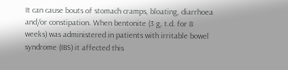It can cause bouts of stomach cramps, bloating, diarrhoea and/or constipation. When bentonite (3 g, t.d. for 8 weeks) was administered in patients with irritable bowel syndrome (IBS) it affected this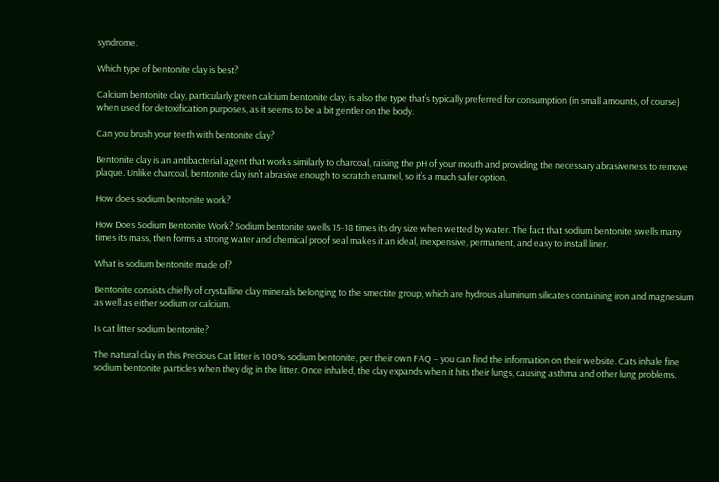syndrome.

Which type of bentonite clay is best?

Calcium bentonite clay, particularly green calcium bentonite clay, is also the type that’s typically preferred for consumption (in small amounts, of course) when used for detoxification purposes, as it seems to be a bit gentler on the body.

Can you brush your teeth with bentonite clay?

Bentonite clay is an antibacterial agent that works similarly to charcoal, raising the pH of your mouth and providing the necessary abrasiveness to remove plaque. Unlike charcoal, bentonite clay isn’t abrasive enough to scratch enamel, so it’s a much safer option.

How does sodium bentonite work?

How Does Sodium Bentonite Work? Sodium bentonite swells 15-18 times its dry size when wetted by water. The fact that sodium bentonite swells many times its mass, then forms a strong water and chemical proof seal makes it an ideal, inexpensive, permanent, and easy to install liner.

What is sodium bentonite made of?

Bentonite consists chiefly of crystalline clay minerals belonging to the smectite group, which are hydrous aluminum silicates containing iron and magnesium as well as either sodium or calcium.

Is cat litter sodium bentonite?

The natural clay in this Precious Cat litter is 100% sodium bentonite, per their own FAQ – you can find the information on their website. Cats inhale fine sodium bentonite particles when they dig in the litter. Once inhaled, the clay expands when it hits their lungs, causing asthma and other lung problems.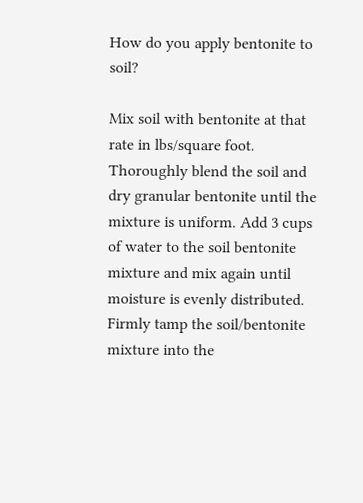How do you apply bentonite to soil?

Mix soil with bentonite at that rate in lbs/square foot. Thoroughly blend the soil and dry granular bentonite until the mixture is uniform. Add 3 cups of water to the soil bentonite mixture and mix again until moisture is evenly distributed. Firmly tamp the soil/bentonite mixture into the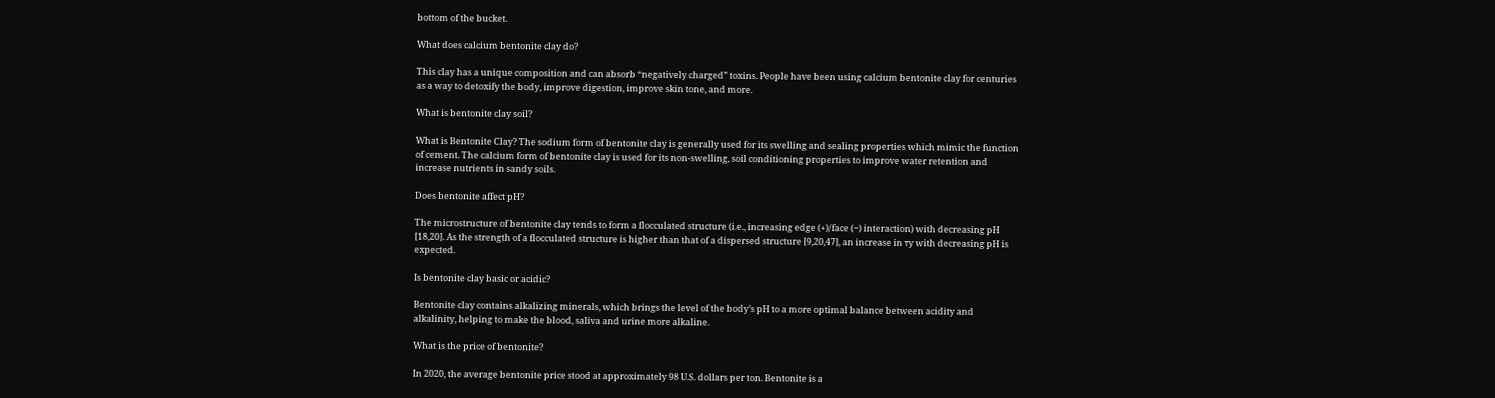bottom of the bucket.

What does calcium bentonite clay do?

This clay has a unique composition and can absorb “negatively charged” toxins. People have been using calcium bentonite clay for centuries as a way to detoxify the body, improve digestion, improve skin tone, and more.

What is bentonite clay soil?

What is Bentonite Clay? The sodium form of bentonite clay is generally used for its swelling and sealing properties which mimic the function of cement. The calcium form of bentonite clay is used for its non-swelling, soil conditioning properties to improve water retention and increase nutrients in sandy soils.

Does bentonite affect pH?

The microstructure of bentonite clay tends to form a flocculated structure (i.e., increasing edge (+)/face (−) interaction) with decreasing pH [18,20]. As the strength of a flocculated structure is higher than that of a dispersed structure [9,20,47], an increase in τy with decreasing pH is expected.

Is bentonite clay basic or acidic?

Bentonite clay contains alkalizing minerals, which brings the level of the body’s pH to a more optimal balance between acidity and alkalinity, helping to make the blood, saliva and urine more alkaline.

What is the price of bentonite?

In 2020, the average bentonite price stood at approximately 98 U.S. dollars per ton. Bentonite is a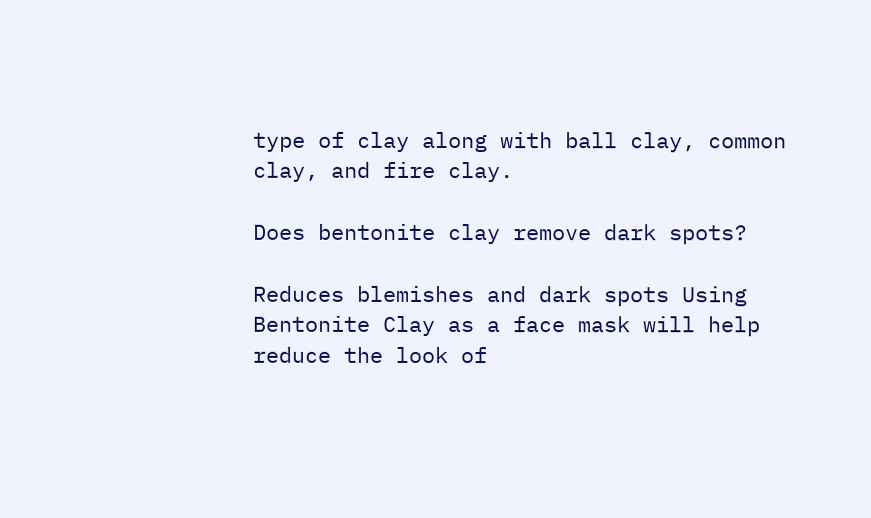type of clay along with ball clay, common clay, and fire clay.

Does bentonite clay remove dark spots?

Reduces blemishes and dark spots Using Bentonite Clay as a face mask will help reduce the look of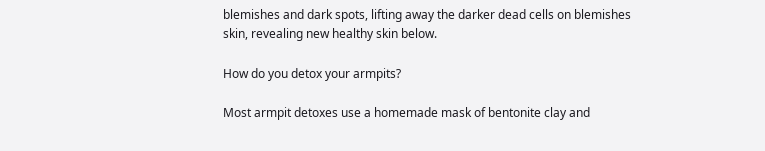blemishes and dark spots, lifting away the darker dead cells on blemishes skin, revealing new healthy skin below.

How do you detox your armpits?

Most armpit detoxes use a homemade mask of bentonite clay and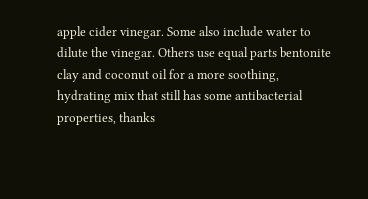apple cider vinegar. Some also include water to dilute the vinegar. Others use equal parts bentonite clay and coconut oil for a more soothing, hydrating mix that still has some antibacterial properties, thanks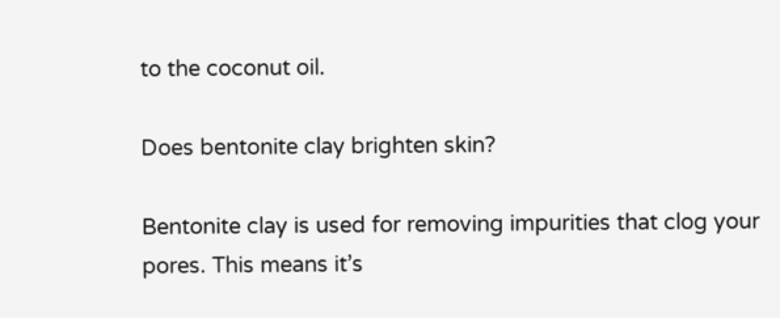to the coconut oil.

Does bentonite clay brighten skin?

Bentonite clay is used for removing impurities that clog your pores. This means it’s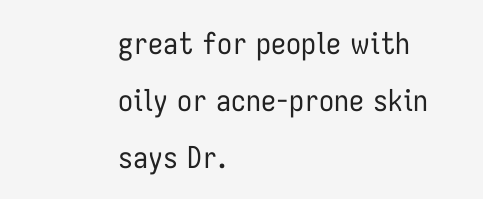great for people with oily or acne-prone skin says Dr.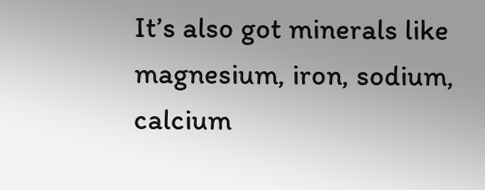It’s also got minerals like magnesium, iron, sodium, calcium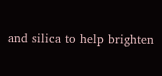and silica to help brighten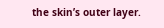the skin’s outer layer.